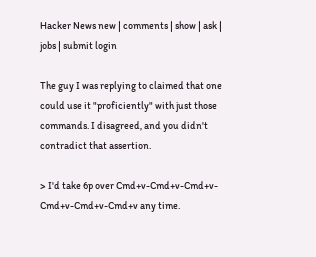Hacker News new | comments | show | ask | jobs | submit login

The guy I was replying to claimed that one could use it "proficiently" with just those commands. I disagreed, and you didn't contradict that assertion.

> I'd take 6p over Cmd+v-Cmd+v-Cmd+v-Cmd+v-Cmd+v-Cmd+v any time.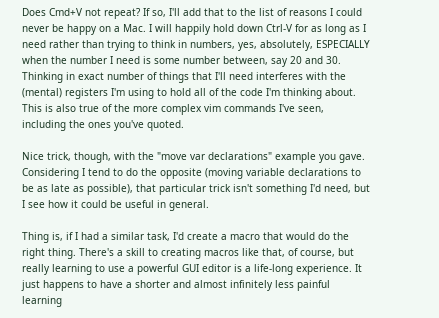Does Cmd+V not repeat? If so, I'll add that to the list of reasons I could never be happy on a Mac. I will happily hold down Ctrl-V for as long as I need rather than trying to think in numbers, yes, absolutely, ESPECIALLY when the number I need is some number between, say 20 and 30. Thinking in exact number of things that I'll need interferes with the (mental) registers I'm using to hold all of the code I'm thinking about. This is also true of the more complex vim commands I've seen, including the ones you've quoted.

Nice trick, though, with the "move var declarations" example you gave. Considering I tend to do the opposite (moving variable declarations to be as late as possible), that particular trick isn't something I'd need, but I see how it could be useful in general.

Thing is, if I had a similar task, I'd create a macro that would do the right thing. There's a skill to creating macros like that, of course, but really learning to use a powerful GUI editor is a life-long experience. It just happens to have a shorter and almost infinitely less painful learning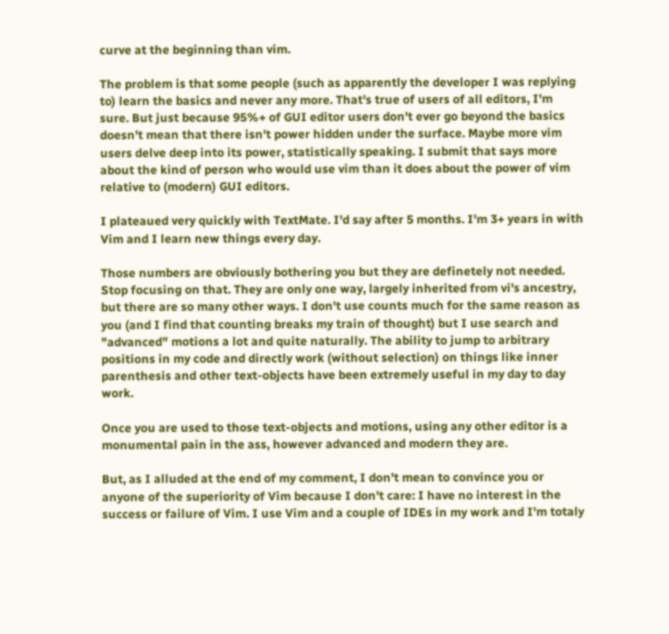curve at the beginning than vim.

The problem is that some people (such as apparently the developer I was replying to) learn the basics and never any more. That's true of users of all editors, I'm sure. But just because 95%+ of GUI editor users don't ever go beyond the basics doesn't mean that there isn't power hidden under the surface. Maybe more vim users delve deep into its power, statistically speaking. I submit that says more about the kind of person who would use vim than it does about the power of vim relative to (modern) GUI editors.

I plateaued very quickly with TextMate. I'd say after 5 months. I'm 3+ years in with Vim and I learn new things every day.

Those numbers are obviously bothering you but they are definetely not needed. Stop focusing on that. They are only one way, largely inherited from vi's ancestry, but there are so many other ways. I don't use counts much for the same reason as you (and I find that counting breaks my train of thought) but I use search and "advanced" motions a lot and quite naturally. The ability to jump to arbitrary positions in my code and directly work (without selection) on things like inner parenthesis and other text-objects have been extremely useful in my day to day work.

Once you are used to those text-objects and motions, using any other editor is a monumental pain in the ass, however advanced and modern they are.

But, as I alluded at the end of my comment, I don't mean to convince you or anyone of the superiority of Vim because I don't care: I have no interest in the success or failure of Vim. I use Vim and a couple of IDEs in my work and I'm totaly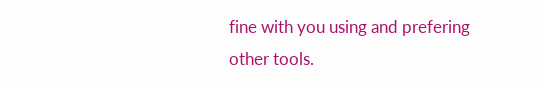fine with you using and prefering other tools.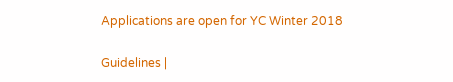Applications are open for YC Winter 2018

Guidelines |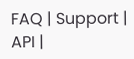FAQ | Support | API |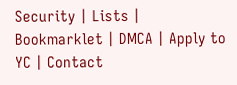Security | Lists | Bookmarklet | DMCA | Apply to YC | Contact